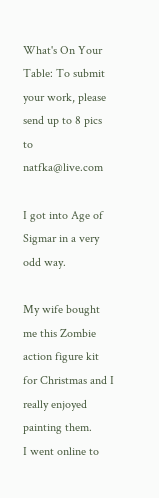What's On Your Table: To submit your work, please send up to 8 pics to natfka@live.com

I got into Age of Sigmar in a very odd way.

My wife bought me this Zombie action figure kit for Christmas and I really enjoyed painting them.
I went online to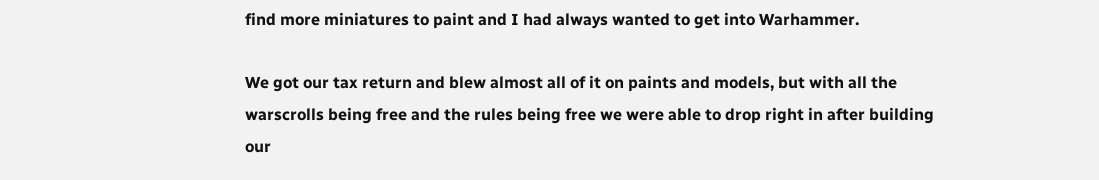find more miniatures to paint and I had always wanted to get into Warhammer.

We got our tax return and blew almost all of it on paints and models, but with all the warscrolls being free and the rules being free we were able to drop right in after building our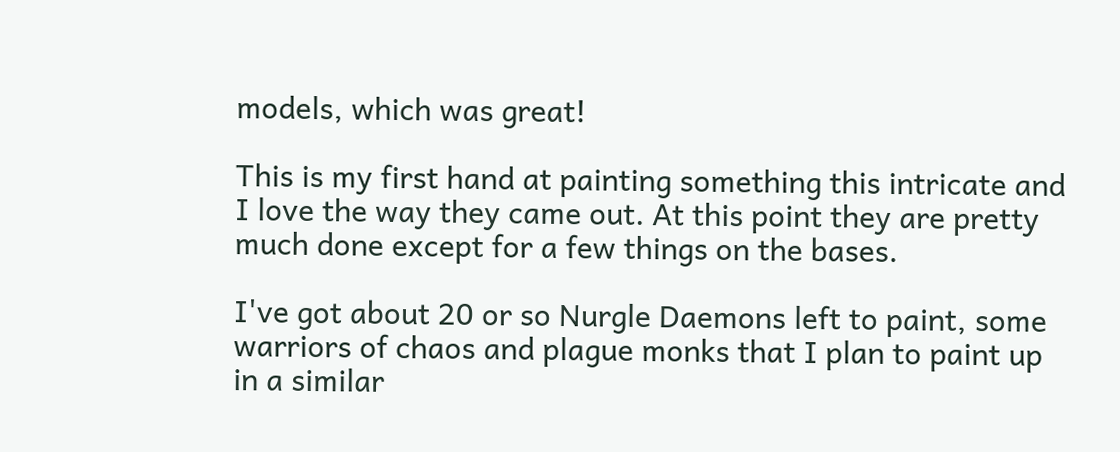models, which was great!

This is my first hand at painting something this intricate and I love the way they came out. At this point they are pretty much done except for a few things on the bases.

I've got about 20 or so Nurgle Daemons left to paint, some warriors of chaos and plague monks that I plan to paint up in a similar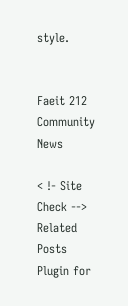style.


Faeit 212 Community News

< !- Site Check -->
Related Posts Plugin for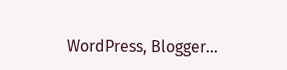WordPress, Blogger...